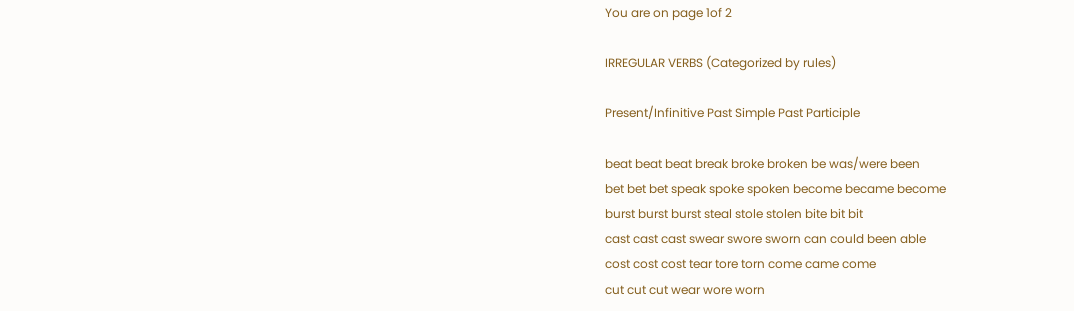You are on page 1of 2

IRREGULAR VERBS (Categorized by rules)

Present/Infinitive Past Simple Past Participle

beat beat beat break broke broken be was/were been
bet bet bet speak spoke spoken become became become
burst burst burst steal stole stolen bite bit bit
cast cast cast swear swore sworn can could been able
cost cost cost tear tore torn come came come
cut cut cut wear wore worn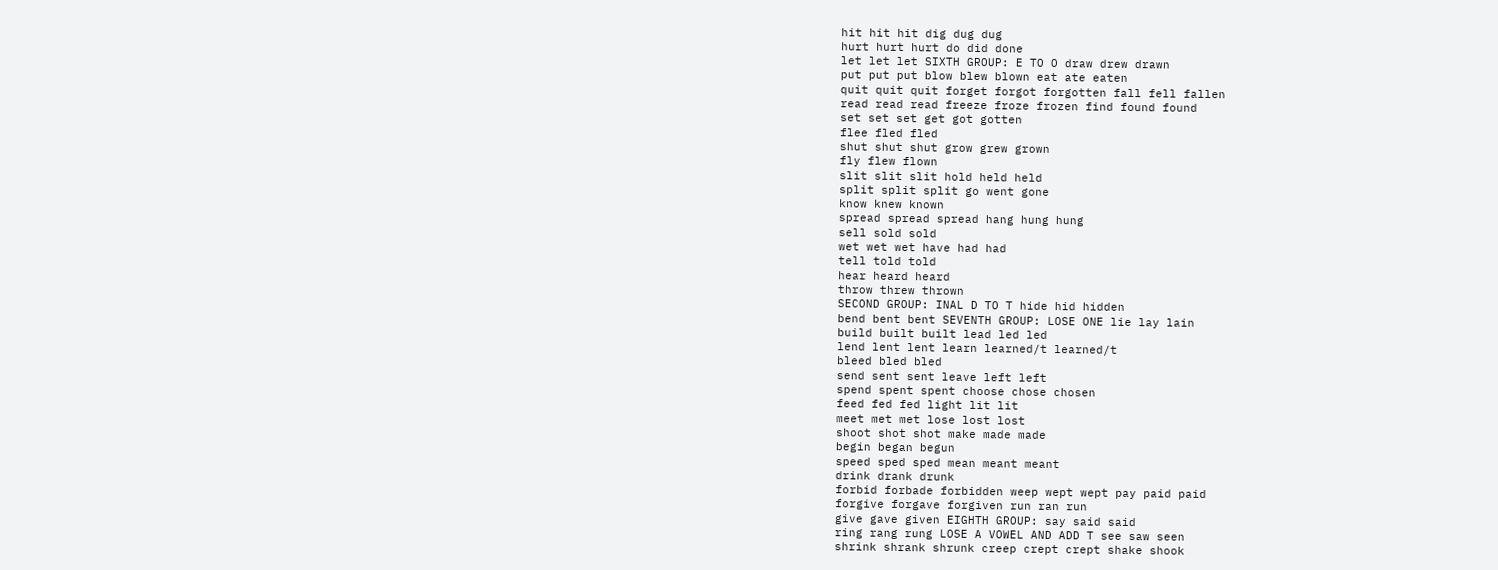hit hit hit dig dug dug
hurt hurt hurt do did done
let let let SIXTH GROUP: E TO O draw drew drawn
put put put blow blew blown eat ate eaten
quit quit quit forget forgot forgotten fall fell fallen
read read read freeze froze frozen find found found
set set set get got gotten
flee fled fled
shut shut shut grow grew grown
fly flew flown
slit slit slit hold held held
split split split go went gone
know knew known
spread spread spread hang hung hung
sell sold sold
wet wet wet have had had
tell told told
hear heard heard
throw threw thrown
SECOND GROUP: INAL D TO T hide hid hidden
bend bent bent SEVENTH GROUP: LOSE ONE lie lay lain
build built built lead led led
lend lent lent learn learned/t learned/t
bleed bled bled
send sent sent leave left left
spend spent spent choose chose chosen
feed fed fed light lit lit
meet met met lose lost lost
shoot shot shot make made made
begin began begun
speed sped sped mean meant meant
drink drank drunk
forbid forbade forbidden weep wept wept pay paid paid
forgive forgave forgiven run ran run
give gave given EIGHTH GROUP: say said said
ring rang rung LOSE A VOWEL AND ADD T see saw seen
shrink shrank shrunk creep crept crept shake shook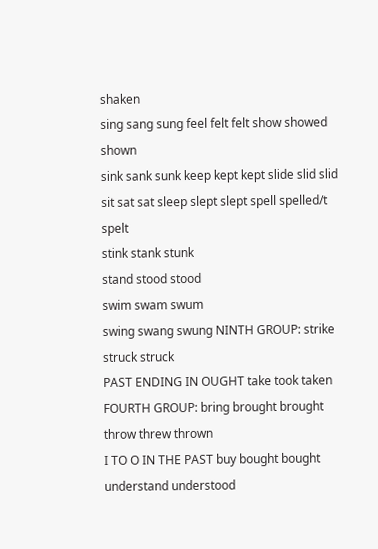shaken
sing sang sung feel felt felt show showed shown
sink sank sunk keep kept kept slide slid slid
sit sat sat sleep slept slept spell spelled/t spelt
stink stank stunk
stand stood stood
swim swam swum
swing swang swung NINTH GROUP: strike struck struck
PAST ENDING IN OUGHT take took taken
FOURTH GROUP: bring brought brought throw threw thrown
I TO O IN THE PAST buy bought bought understand understood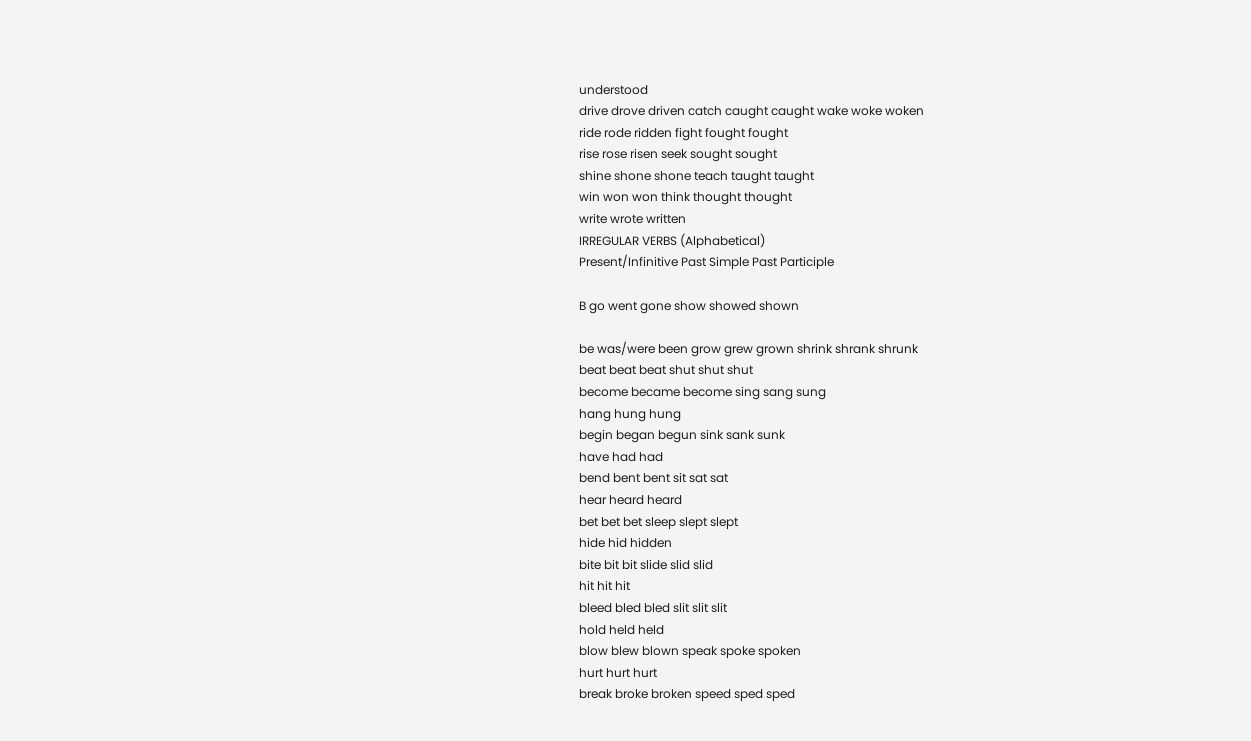understood
drive drove driven catch caught caught wake woke woken
ride rode ridden fight fought fought
rise rose risen seek sought sought
shine shone shone teach taught taught
win won won think thought thought
write wrote written
IRREGULAR VERBS (Alphabetical)
Present/Infinitive Past Simple Past Participle

B go went gone show showed shown

be was/were been grow grew grown shrink shrank shrunk
beat beat beat shut shut shut
become became become sing sang sung
hang hung hung
begin began begun sink sank sunk
have had had
bend bent bent sit sat sat
hear heard heard
bet bet bet sleep slept slept
hide hid hidden
bite bit bit slide slid slid
hit hit hit
bleed bled bled slit slit slit
hold held held
blow blew blown speak spoke spoken
hurt hurt hurt
break broke broken speed sped sped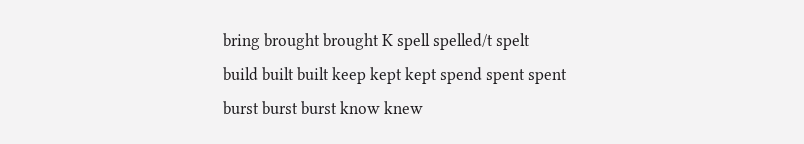bring brought brought K spell spelled/t spelt
build built built keep kept kept spend spent spent
burst burst burst know knew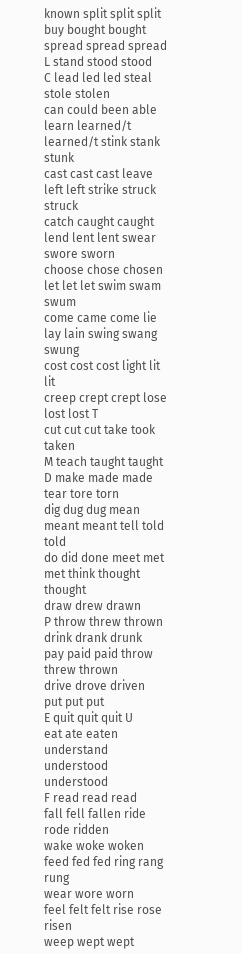known split split split
buy bought bought spread spread spread
L stand stood stood
C lead led led steal stole stolen
can could been able learn learned/t learned/t stink stank stunk
cast cast cast leave left left strike struck struck
catch caught caught lend lent lent swear swore sworn
choose chose chosen let let let swim swam swum
come came come lie lay lain swing swang swung
cost cost cost light lit lit
creep crept crept lose lost lost T
cut cut cut take took taken
M teach taught taught
D make made made tear tore torn
dig dug dug mean meant meant tell told told
do did done meet met met think thought thought
draw drew drawn
P throw threw thrown
drink drank drunk
pay paid paid throw threw thrown
drive drove driven
put put put
E quit quit quit U
eat ate eaten understand understood understood
F read read read
fall fell fallen ride rode ridden
wake woke woken
feed fed fed ring rang rung
wear wore worn
feel felt felt rise rose risen
weep wept wept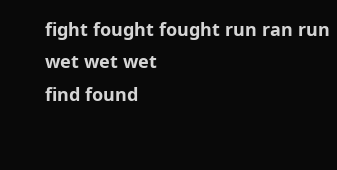fight fought fought run ran run
wet wet wet
find found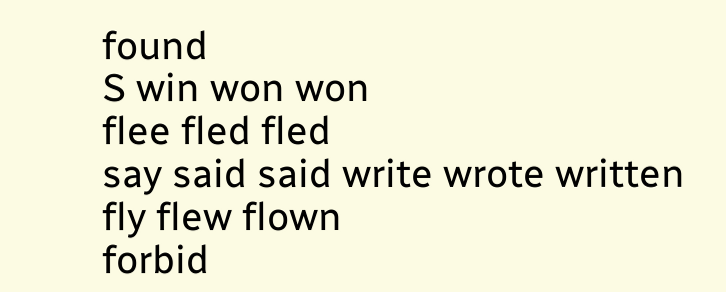found
S win won won
flee fled fled
say said said write wrote written
fly flew flown
forbid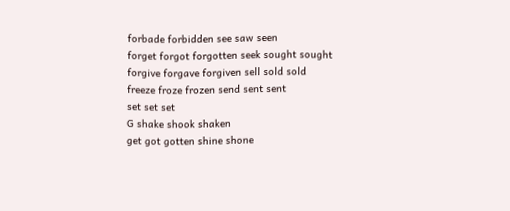forbade forbidden see saw seen
forget forgot forgotten seek sought sought
forgive forgave forgiven sell sold sold
freeze froze frozen send sent sent
set set set
G shake shook shaken
get got gotten shine shone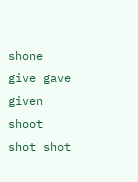shone
give gave given shoot shot shot